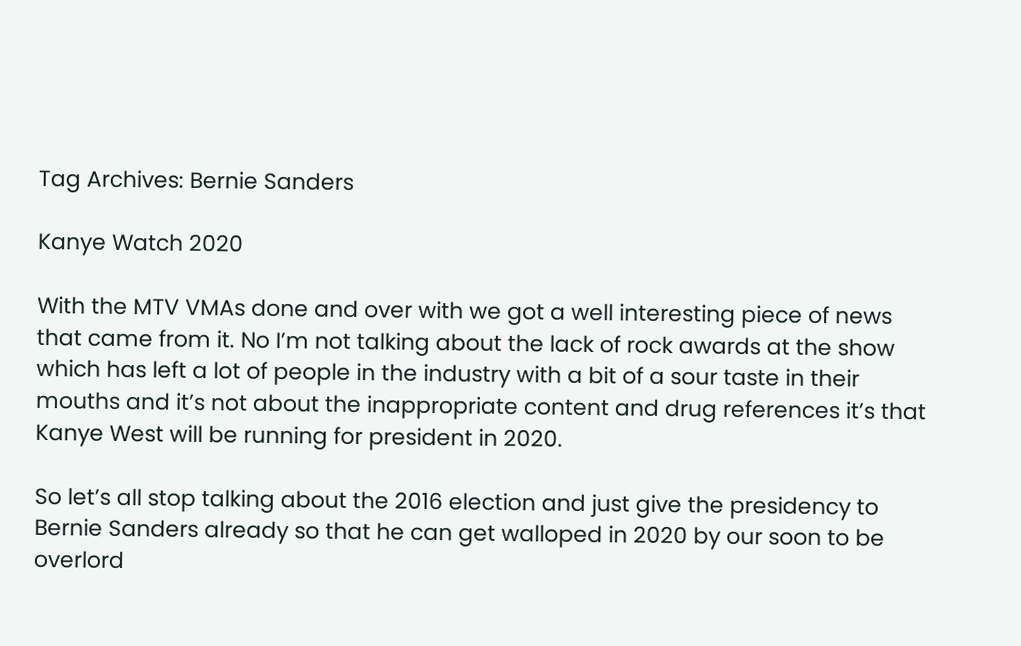Tag Archives: Bernie Sanders

Kanye Watch 2020

With the MTV VMAs done and over with we got a well interesting piece of news that came from it. No I’m not talking about the lack of rock awards at the show which has left a lot of people in the industry with a bit of a sour taste in their mouths and it’s not about the inappropriate content and drug references it’s that Kanye West will be running for president in 2020.

So let’s all stop talking about the 2016 election and just give the presidency to Bernie Sanders already so that he can get walloped in 2020 by our soon to be overlord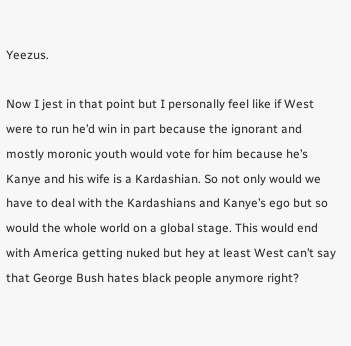Yeezus.

Now I jest in that point but I personally feel like if West were to run he’d win in part because the ignorant and mostly moronic youth would vote for him because he’s Kanye and his wife is a Kardashian. So not only would we have to deal with the Kardashians and Kanye’s ego but so would the whole world on a global stage. This would end with America getting nuked but hey at least West can’t say that George Bush hates black people anymore right?